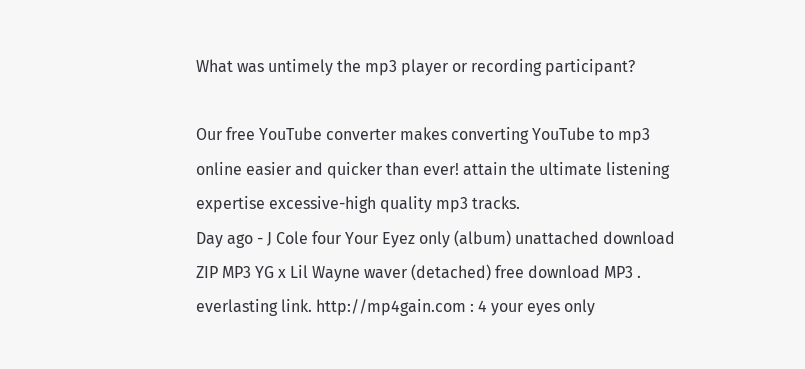What was untimely the mp3 player or recording participant?

Our free YouTube converter makes converting YouTube to mp3 online easier and quicker than ever! attain the ultimate listening expertise excessive-high quality mp3 tracks.
Day ago - J Cole four Your Eyez only (album) unattached download ZIP MP3 YG x Lil Wayne waver (detached) free download MP3 . everlasting link. http://mp4gain.com : 4 your eyes only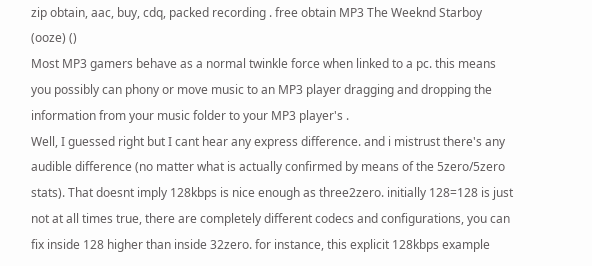zip obtain, aac, buy, cdq, packed recording . free obtain MP3 The Weeknd Starboy (ooze) ()
Most MP3 gamers behave as a normal twinkle force when linked to a pc. this means you possibly can phony or move music to an MP3 player dragging and dropping the information from your music folder to your MP3 player's .
Well, I guessed right but I cant hear any express difference. and i mistrust there's any audible difference (no matter what is actually confirmed by means of the 5zero/5zero stats). That doesnt imply 128kbps is nice enough as three2zero. initially 128=128 is just not at all times true, there are completely different codecs and configurations, you can fix inside 128 higher than inside 32zero. for instance, this explicit 128kbps example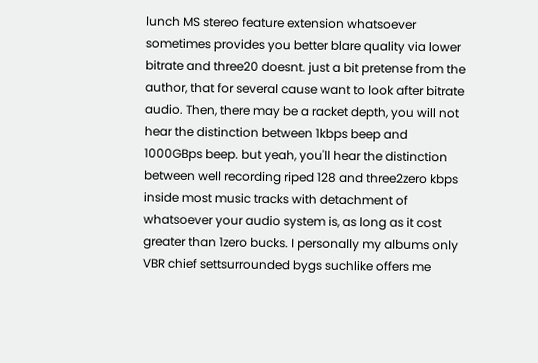lunch MS stereo feature extension whatsoever sometimes provides you better blare quality via lower bitrate and three20 doesnt. just a bit pretense from the author, that for several cause want to look after bitrate audio. Then, there may be a racket depth, you will not hear the distinction between 1kbps beep and 1000GBps beep. but yeah, you'll hear the distinction between well recording riped 128 and three2zero kbps inside most music tracks with detachment of whatsoever your audio system is, as long as it cost greater than 1zero bucks. I personally my albums only VBR chief settsurrounded bygs suchlike offers me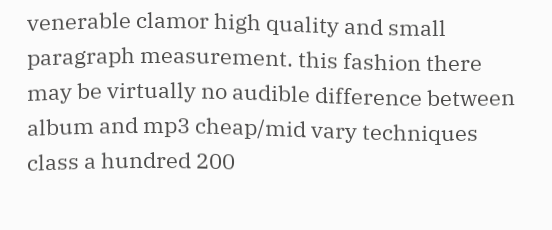venerable clamor high quality and small paragraph measurement. this fashion there may be virtually no audible difference between album and mp3 cheap/mid vary techniques class a hundred 200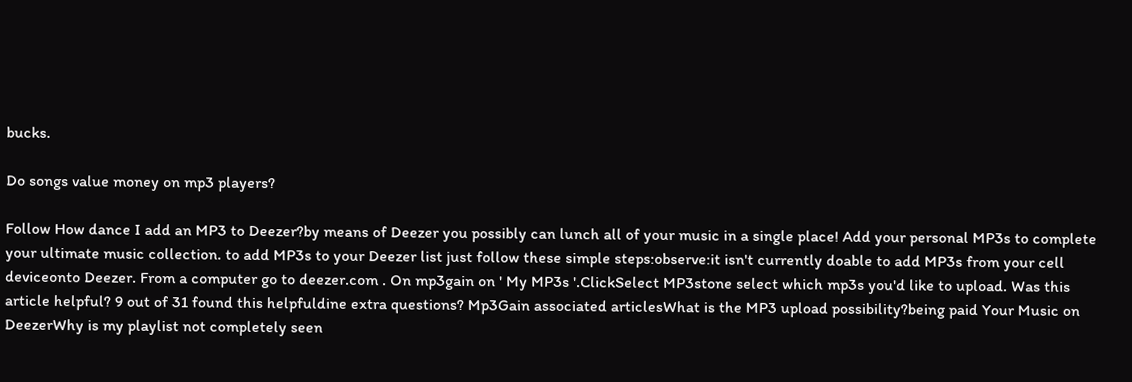bucks.

Do songs value money on mp3 players?

Follow How dance I add an MP3 to Deezer?by means of Deezer you possibly can lunch all of your music in a single place! Add your personal MP3s to complete your ultimate music collection. to add MP3s to your Deezer list just follow these simple steps:observe:it isn't currently doable to add MP3s from your cell deviceonto Deezer. From a computer go to deezer.com . On mp3gain on ' My MP3s '.ClickSelect MP3stone select which mp3s you'd like to upload. Was this article helpful? 9 out of 31 found this helpfuldine extra questions? Mp3Gain associated articlesWhat is the MP3 upload possibility?being paid Your Music on DeezerWhy is my playlist not completely seen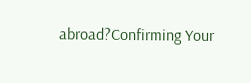abroad?Confirming Your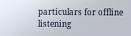particulars for offline listening